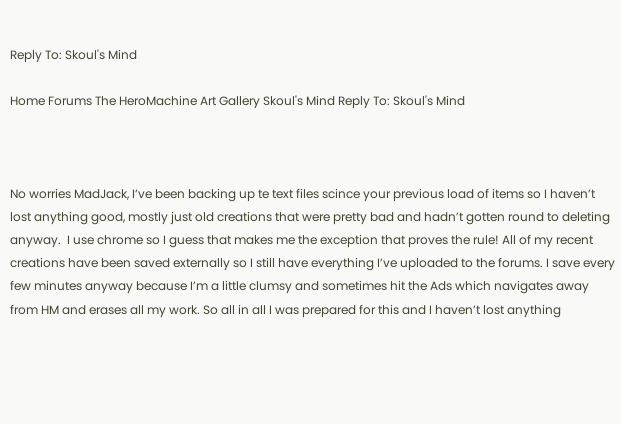Reply To: Skoul's Mind

Home Forums The HeroMachine Art Gallery Skoul's Mind Reply To: Skoul's Mind



No worries MadJack, I’ve been backing up te text files scince your previous load of items so I haven’t lost anything good, mostly just old creations that were pretty bad and hadn’t gotten round to deleting anyway.  I use chrome so I guess that makes me the exception that proves the rule! All of my recent creations have been saved externally so I still have everything I’ve uploaded to the forums. I save every few minutes anyway because I’m a little clumsy and sometimes hit the Ads which navigates away from HM and erases all my work. So all in all I was prepared for this and I haven’t lost anything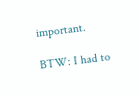important.

BTW: I had to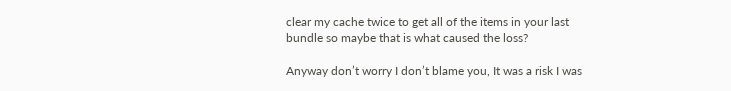clear my cache twice to get all of the items in your last bundle so maybe that is what caused the loss?

Anyway don’t worry I don’t blame you, It was a risk I was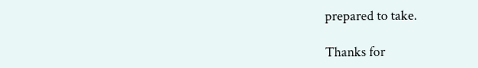prepared to take.

Thanks for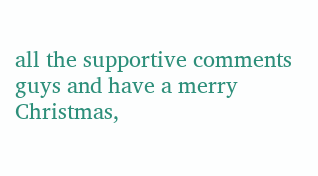all the supportive comments guys and have a merry Christmas,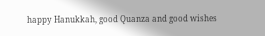happy Hanukkah, good Quanza and good wishes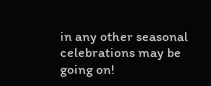in any other seasonal celebrations may be going on!